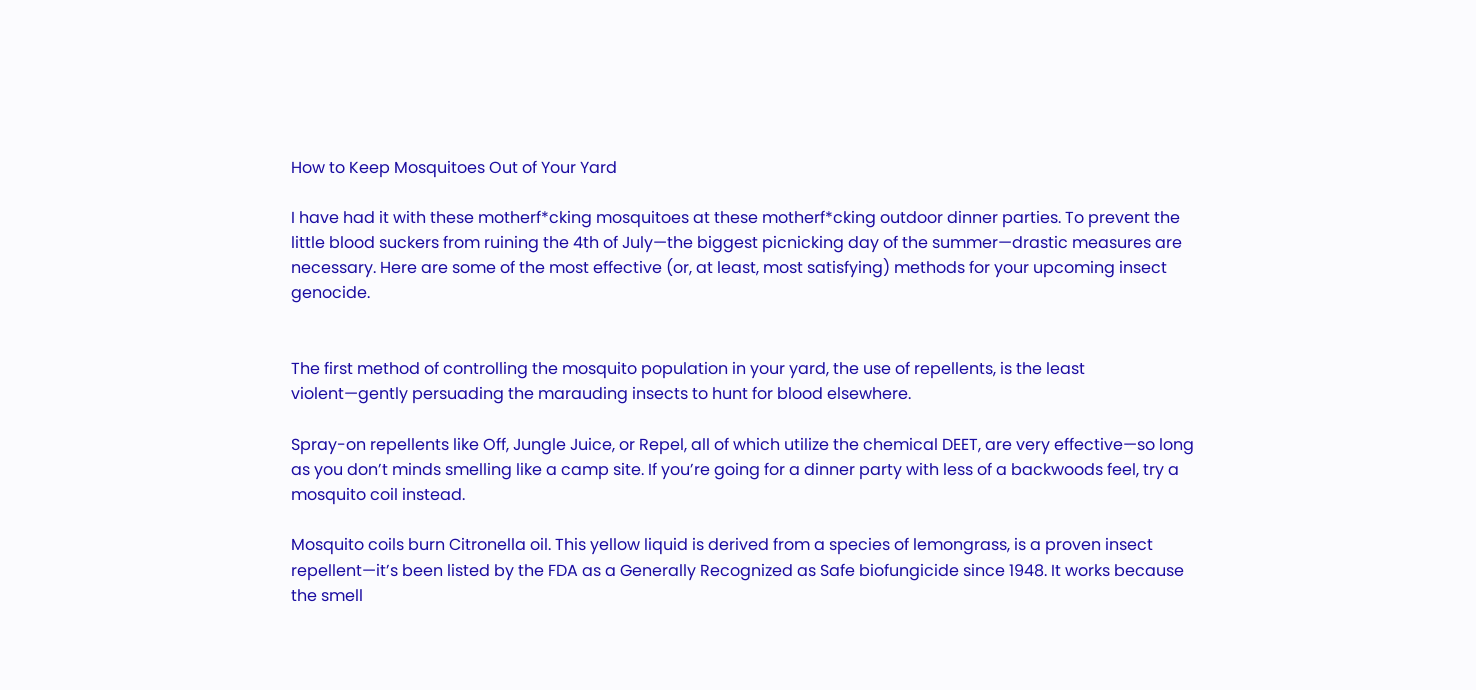How to Keep Mosquitoes Out of Your Yard

I have had it with these motherf*cking mosquitoes at these motherf*cking outdoor dinner parties. To prevent the little blood suckers from ruining the 4th of July—the biggest picnicking day of the summer—drastic measures are necessary. Here are some of the most effective (or, at least, most satisfying) methods for your upcoming insect genocide.


The first method of controlling the mosquito population in your yard, the use of repellents, is the least violent—gently persuading the marauding insects to hunt for blood elsewhere.

Spray-on repellents like Off, Jungle Juice, or Repel, all of which utilize the chemical DEET, are very effective—so long as you don’t minds smelling like a camp site. If you’re going for a dinner party with less of a backwoods feel, try a mosquito coil instead.

Mosquito coils burn Citronella oil. This yellow liquid is derived from a species of lemongrass, is a proven insect repellent—it’s been listed by the FDA as a Generally Recognized as Safe biofungicide since 1948. It works because the smell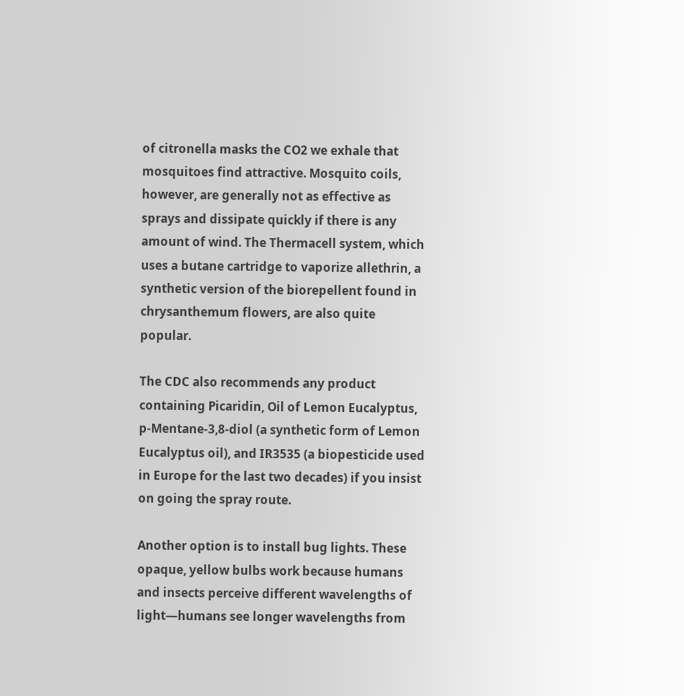of citronella masks the CO2 we exhale that mosquitoes find attractive. Mosquito coils, however, are generally not as effective as sprays and dissipate quickly if there is any amount of wind. The Thermacell system, which uses a butane cartridge to vaporize allethrin, a synthetic version of the biorepellent found in chrysanthemum flowers, are also quite popular.

The CDC also recommends any product containing Picaridin, Oil of Lemon Eucalyptus, p-Mentane-3,8-diol (a synthetic form of Lemon Eucalyptus oil), and IR3535 (a biopesticide used in Europe for the last two decades) if you insist on going the spray route.

Another option is to install bug lights. These opaque, yellow bulbs work because humans and insects perceive different wavelengths of light—humans see longer wavelengths from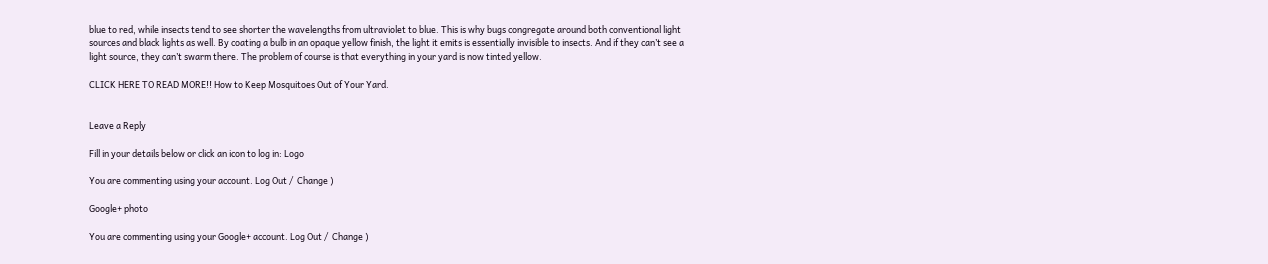blue to red, while insects tend to see shorter the wavelengths from ultraviolet to blue. This is why bugs congregate around both conventional light sources and black lights as well. By coating a bulb in an opaque yellow finish, the light it emits is essentially invisible to insects. And if they can’t see a light source, they can’t swarm there. The problem of course is that everything in your yard is now tinted yellow.

CLICK HERE TO READ MORE!! How to Keep Mosquitoes Out of Your Yard.


Leave a Reply

Fill in your details below or click an icon to log in: Logo

You are commenting using your account. Log Out /  Change )

Google+ photo

You are commenting using your Google+ account. Log Out /  Change )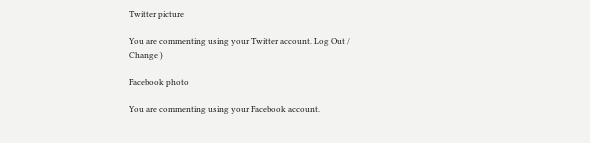Twitter picture

You are commenting using your Twitter account. Log Out /  Change )

Facebook photo

You are commenting using your Facebook account.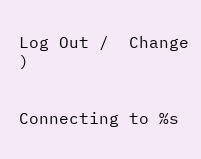Log Out /  Change )


Connecting to %s